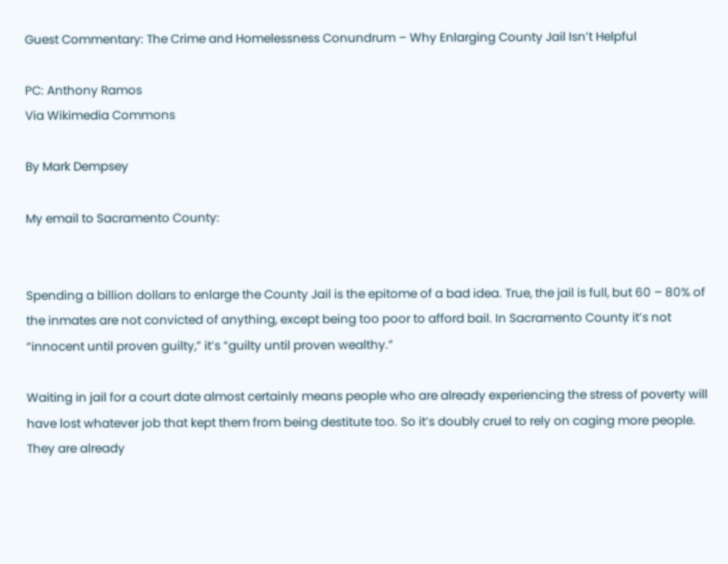Guest Commentary: The Crime and Homelessness Conundrum – Why Enlarging County Jail Isn’t Helpful

PC: Anthony Ramos
Via Wikimedia Commons

By Mark Dempsey

My email to Sacramento County:


Spending a billion dollars to enlarge the County Jail is the epitome of a bad idea. True, the jail is full, but 60 – 80% of the inmates are not convicted of anything, except being too poor to afford bail. In Sacramento County it’s not “innocent until proven guilty,” it’s “guilty until proven wealthy.”

Waiting in jail for a court date almost certainly means people who are already experiencing the stress of poverty will have lost whatever job that kept them from being destitute too. So it’s doubly cruel to rely on caging more people. They are already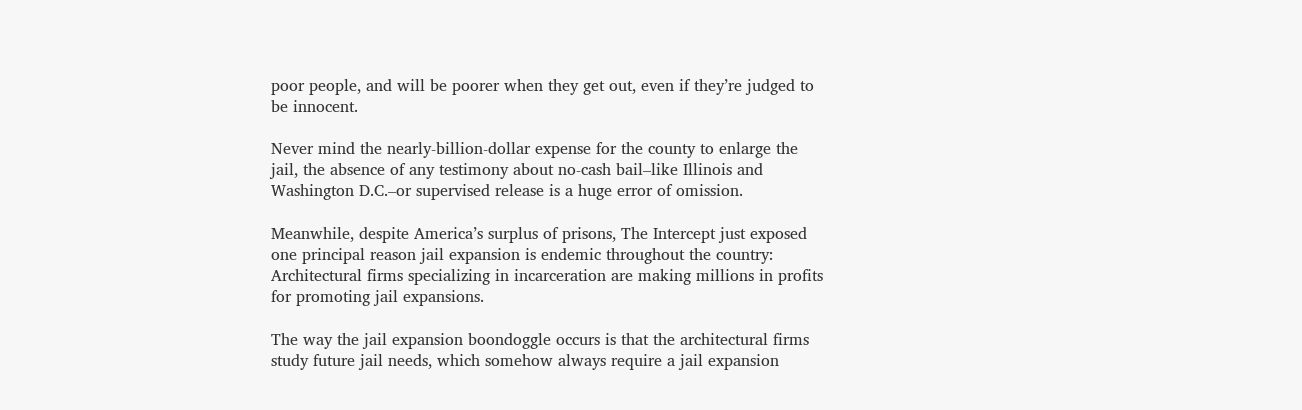poor people, and will be poorer when they get out, even if they’re judged to be innocent.

Never mind the nearly-billion-dollar expense for the county to enlarge the jail, the absence of any testimony about no-cash bail–like Illinois and Washington D.C.–or supervised release is a huge error of omission.

Meanwhile, despite America’s surplus of prisons, The Intercept just exposed one principal reason jail expansion is endemic throughout the country: Architectural firms specializing in incarceration are making millions in profits for promoting jail expansions.

The way the jail expansion boondoggle occurs is that the architectural firms study future jail needs, which somehow always require a jail expansion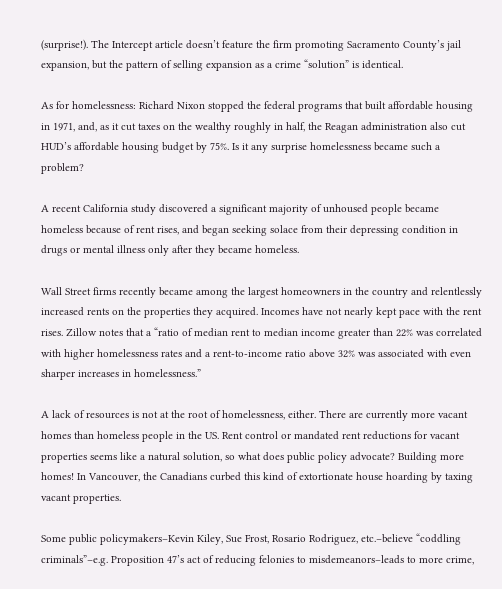(surprise!). The Intercept article doesn’t feature the firm promoting Sacramento County’s jail expansion, but the pattern of selling expansion as a crime “solution” is identical.

As for homelessness: Richard Nixon stopped the federal programs that built affordable housing in 1971, and, as it cut taxes on the wealthy roughly in half, the Reagan administration also cut HUD’s affordable housing budget by 75%. Is it any surprise homelessness became such a problem?

A recent California study discovered a significant majority of unhoused people became homeless because of rent rises, and began seeking solace from their depressing condition in drugs or mental illness only after they became homeless.

Wall Street firms recently became among the largest homeowners in the country and relentlessly increased rents on the properties they acquired. Incomes have not nearly kept pace with the rent rises. Zillow notes that a “ratio of median rent to median income greater than 22% was correlated with higher homelessness rates and a rent-to-income ratio above 32% was associated with even sharper increases in homelessness.”

A lack of resources is not at the root of homelessness, either. There are currently more vacant homes than homeless people in the US. Rent control or mandated rent reductions for vacant properties seems like a natural solution, so what does public policy advocate? Building more homes! In Vancouver, the Canadians curbed this kind of extortionate house hoarding by taxing vacant properties.

Some public policymakers–Kevin Kiley, Sue Frost, Rosario Rodriguez, etc.–believe “coddling criminals”–e.g. Proposition 47’s act of reducing felonies to misdemeanors–leads to more crime,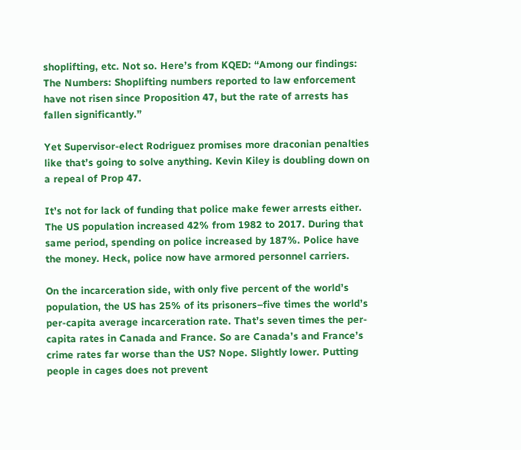shoplifting, etc. Not so. Here’s from KQED: “Among our findings: The Numbers: Shoplifting numbers reported to law enforcement have not risen since Proposition 47, but the rate of arrests has fallen significantly.”

Yet Supervisor-elect Rodriguez promises more draconian penalties like that’s going to solve anything. Kevin Kiley is doubling down on a repeal of Prop 47.

It’s not for lack of funding that police make fewer arrests either. The US population increased 42% from 1982 to 2017. During that same period, spending on police increased by 187%. Police have the money. Heck, police now have armored personnel carriers.

On the incarceration side, with only five percent of the world’s population, the US has 25% of its prisoners–five times the world’s per-capita average incarceration rate. That’s seven times the per-capita rates in Canada and France. So are Canada’s and France’s crime rates far worse than the US? Nope. Slightly lower. Putting people in cages does not prevent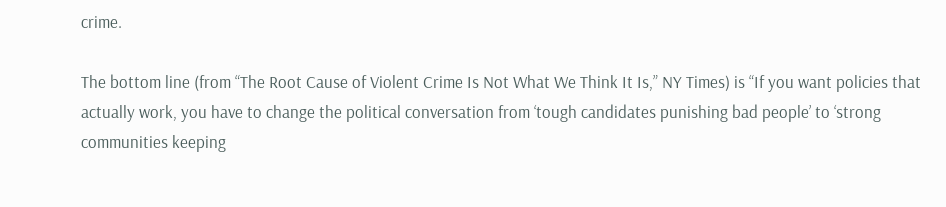crime.

The bottom line (from “The Root Cause of Violent Crime Is Not What We Think It Is,” NY Times) is “If you want policies that actually work, you have to change the political conversation from ‘tough candidates punishing bad people’ to ‘strong communities keeping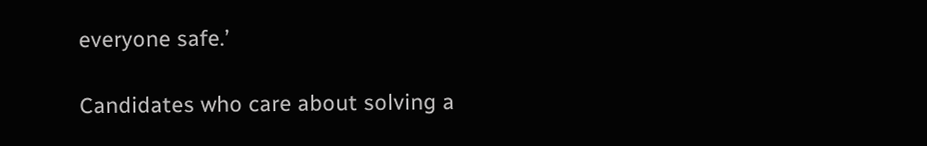everyone safe.’

Candidates who care about solving a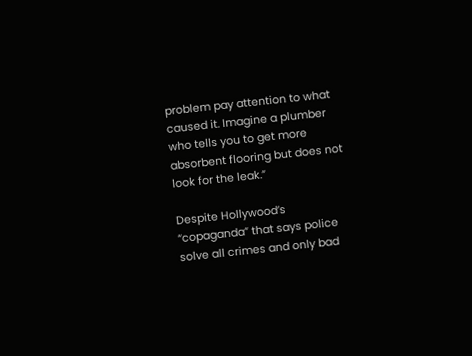problem pay attention to what caused it. Imagine a plumber who tells you to get more absorbent flooring but does not look for the leak.”

Despite Hollywood’s “copaganda” that says police solve all crimes and only bad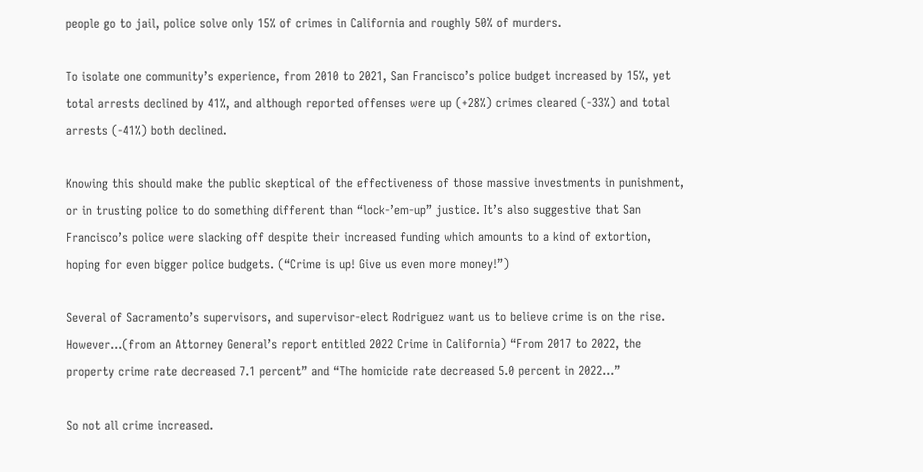people go to jail, police solve only 15% of crimes in California and roughly 50% of murders.

To isolate one community’s experience, from 2010 to 2021, San Francisco’s police budget increased by 15%, yet total arrests declined by 41%, and although reported offenses were up (+28%) crimes cleared (-33%) and total arrests (-41%) both declined.

Knowing this should make the public skeptical of the effectiveness of those massive investments in punishment, or in trusting police to do something different than “lock-’em-up” justice. It’s also suggestive that San Francisco’s police were slacking off despite their increased funding which amounts to a kind of extortion, hoping for even bigger police budgets. (“Crime is up! Give us even more money!”)

Several of Sacramento’s supervisors, and supervisor-elect Rodriguez want us to believe crime is on the rise. However…(from an Attorney General’s report entitled 2022 Crime in California) “From 2017 to 2022, the property crime rate decreased 7.1 percent” and “The homicide rate decreased 5.0 percent in 2022…”

So not all crime increased.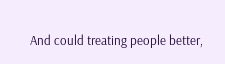And could treating people better,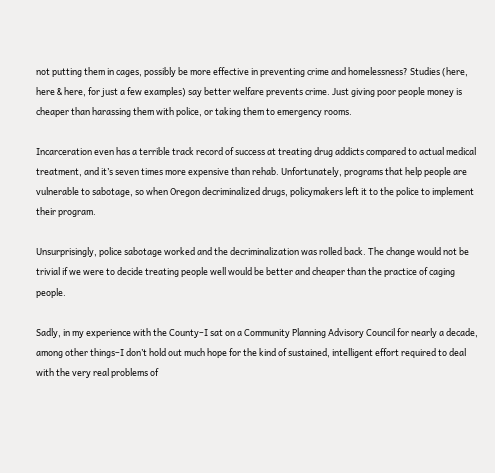not putting them in cages, possibly be more effective in preventing crime and homelessness? Studies (here, here & here, for just a few examples) say better welfare prevents crime. Just giving poor people money is cheaper than harassing them with police, or taking them to emergency rooms.

Incarceration even has a terrible track record of success at treating drug addicts compared to actual medical treatment, and it’s seven times more expensive than rehab. Unfortunately, programs that help people are vulnerable to sabotage, so when Oregon decriminalized drugs, policymakers left it to the police to implement their program.

Unsurprisingly, police sabotage worked and the decriminalization was rolled back. The change would not be trivial if we were to decide treating people well would be better and cheaper than the practice of caging people.

Sadly, in my experience with the County–I sat on a Community Planning Advisory Council for nearly a decade, among other things–I don’t hold out much hope for the kind of sustained, intelligent effort required to deal with the very real problems of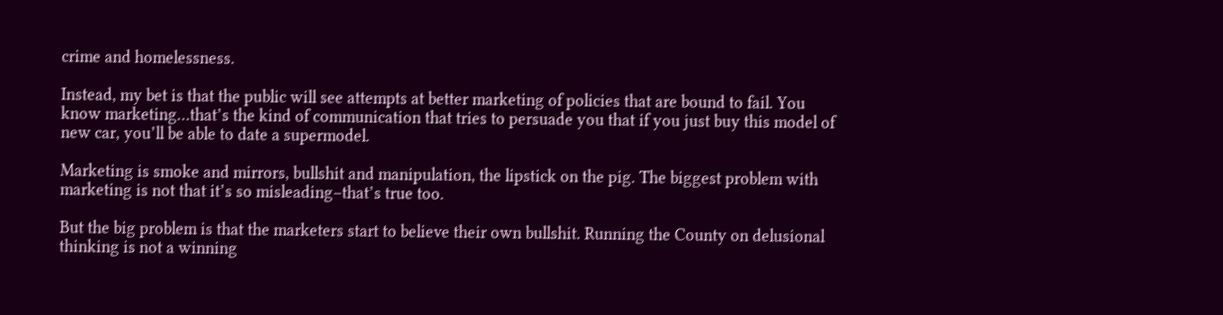crime and homelessness.

Instead, my bet is that the public will see attempts at better marketing of policies that are bound to fail. You know marketing…that’s the kind of communication that tries to persuade you that if you just buy this model of new car, you’ll be able to date a supermodel.

Marketing is smoke and mirrors, bullshit and manipulation, the lipstick on the pig. The biggest problem with marketing is not that it’s so misleading–that’s true too.

But the big problem is that the marketers start to believe their own bullshit. Running the County on delusional thinking is not a winning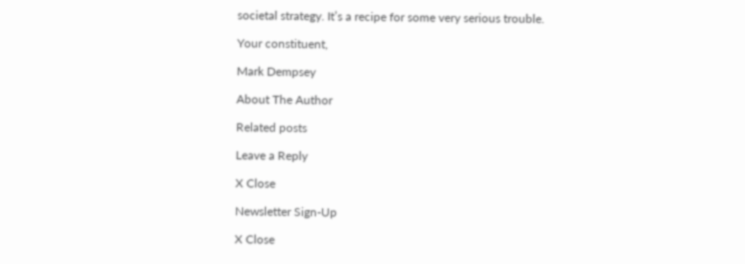societal strategy. It’s a recipe for some very serious trouble.

Your constituent,

Mark Dempsey

About The Author

Related posts

Leave a Reply

X Close

Newsletter Sign-Up

X Close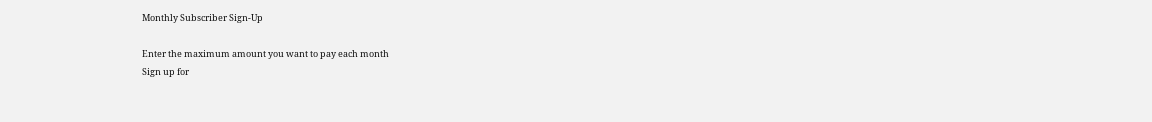Monthly Subscriber Sign-Up

Enter the maximum amount you want to pay each month
Sign up for